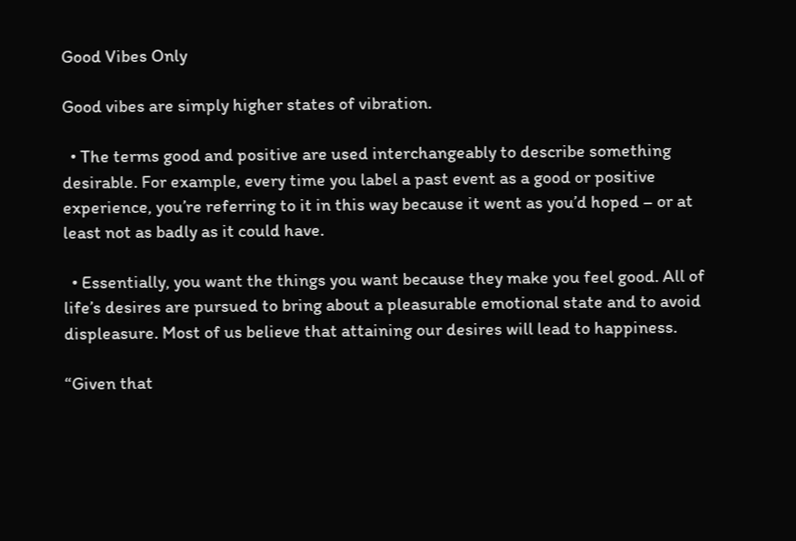Good Vibes Only

Good vibes are simply higher states of vibration.

  • The terms good and positive are used interchangeably to describe something desirable. For example, every time you label a past event as a good or positive experience, you’re referring to it in this way because it went as you’d hoped – or at least not as badly as it could have.

  • Essentially, you want the things you want because they make you feel good. All of life’s desires are pursued to bring about a pleasurable emotional state and to avoid displeasure. Most of us believe that attaining our desires will lead to happiness.

“Given that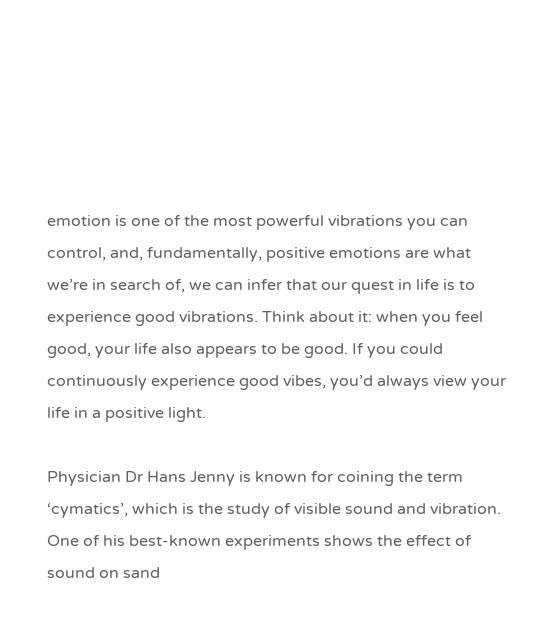emotion is one of the most powerful vibrations you can control, and, fundamentally, positive emotions are what we’re in search of, we can infer that our quest in life is to experience good vibrations. Think about it: when you feel good, your life also appears to be good. If you could continuously experience good vibes, you’d always view your life in a positive light.

Physician Dr Hans Jenny is known for coining the term ‘cymatics’, which is the study of visible sound and vibration. One of his best-known experiments shows the effect of sound on sand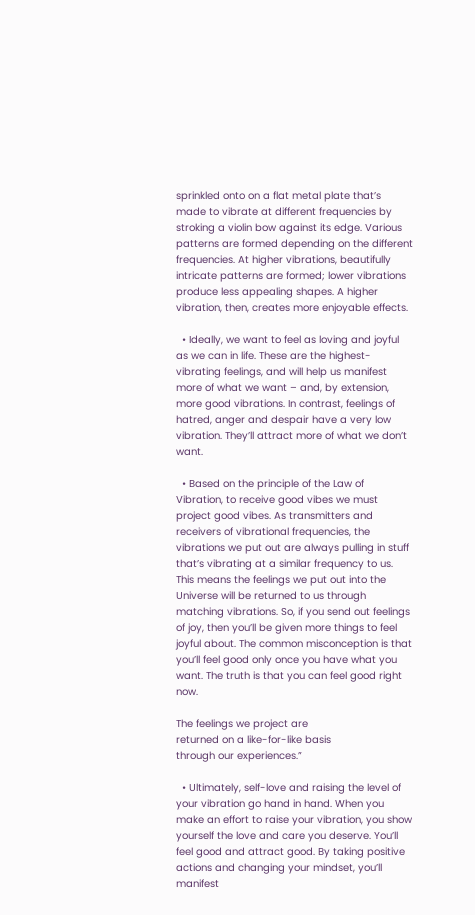sprinkled onto on a flat metal plate that’s made to vibrate at different frequencies by stroking a violin bow against its edge. Various patterns are formed depending on the different frequencies. At higher vibrations, beautifully intricate patterns are formed; lower vibrations produce less appealing shapes. A higher vibration, then, creates more enjoyable effects.

  • Ideally, we want to feel as loving and joyful as we can in life. These are the highest-vibrating feelings, and will help us manifest more of what we want – and, by extension, more good vibrations. In contrast, feelings of hatred, anger and despair have a very low vibration. They’ll attract more of what we don’t want.

  • Based on the principle of the Law of Vibration, to receive good vibes we must project good vibes. As transmitters and receivers of vibrational frequencies, the vibrations we put out are always pulling in stuff that’s vibrating at a similar frequency to us. This means the feelings we put out into the Universe will be returned to us through matching vibrations. So, if you send out feelings of joy, then you’ll be given more things to feel joyful about. The common misconception is that you’ll feel good only once you have what you want. The truth is that you can feel good right now.

The feelings we project are
returned on a like-for-like basis
through our experiences.”

  • Ultimately, self-love and raising the level of your vibration go hand in hand. When you make an effort to raise your vibration, you show yourself the love and care you deserve. You’ll feel good and attract good. By taking positive actions and changing your mindset, you’ll manifest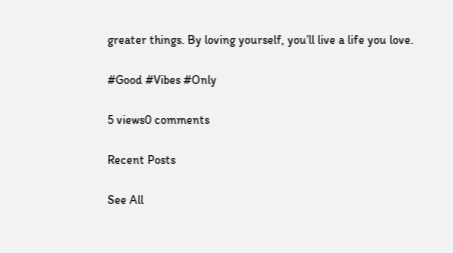greater things. By loving yourself, you’ll live a life you love.

#Good #Vibes #Only

5 views0 comments

Recent Posts

See All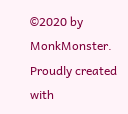©2020 by MonkMonster. Proudly created with